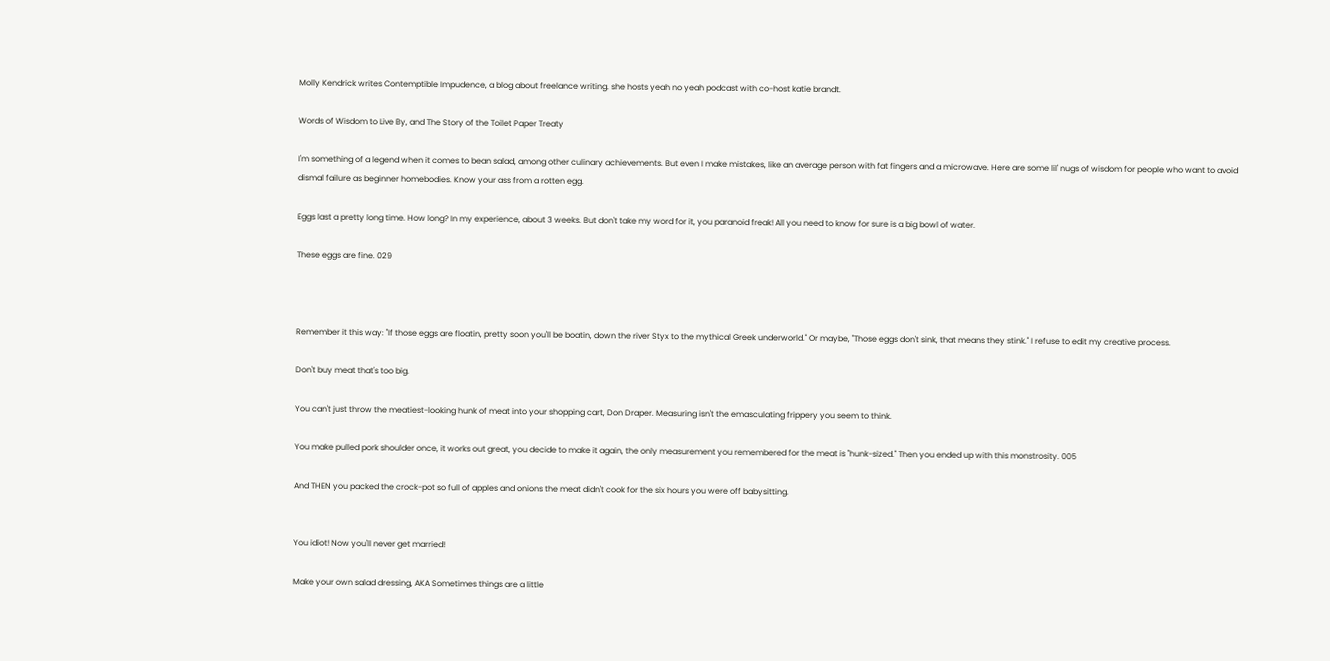Molly Kendrick writes Contemptible Impudence, a blog about freelance writing. she hosts yeah no yeah podcast with co-host katie brandt.

Words of Wisdom to Live By, and The Story of the Toilet Paper Treaty

I'm something of a legend when it comes to bean salad, among other culinary achievements. But even I make mistakes, like an average person with fat fingers and a microwave. Here are some lil' nugs of wisdom for people who want to avoid dismal failure as beginner homebodies. Know your ass from a rotten egg.

Eggs last a pretty long time. How long? In my experience, about 3 weeks. But don't take my word for it, you paranoid freak! All you need to know for sure is a big bowl of water.

These eggs are fine. 029



Remember it this way: "If those eggs are floatin, pretty soon you'll be boatin, down the river Styx to the mythical Greek underworld." Or maybe, "Those eggs don't sink, that means they stink." I refuse to edit my creative process.

Don't buy meat that's too big.

You can't just throw the meatiest-looking hunk of meat into your shopping cart, Don Draper. Measuring isn't the emasculating frippery you seem to think.

You make pulled pork shoulder once, it works out great, you decide to make it again, the only measurement you remembered for the meat is "hunk-sized." Then you ended up with this monstrosity. 005

And THEN you packed the crock-pot so full of apples and onions the meat didn't cook for the six hours you were off babysitting.


You idiot! Now you'll never get married!

Make your own salad dressing, AKA Sometimes things are a little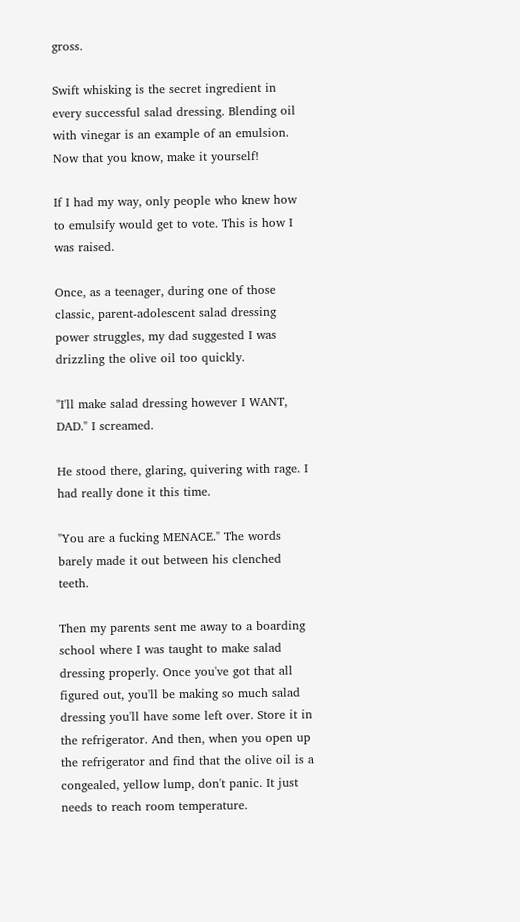gross.

Swift whisking is the secret ingredient in every successful salad dressing. Blending oil with vinegar is an example of an emulsion. Now that you know, make it yourself!

If I had my way, only people who knew how to emulsify would get to vote. This is how I was raised.

Once, as a teenager, during one of those classic, parent-adolescent salad dressing power struggles, my dad suggested I was drizzling the olive oil too quickly.

"I'll make salad dressing however I WANT, DAD." I screamed.

He stood there, glaring, quivering with rage. I had really done it this time.

"You are a fucking MENACE." The words barely made it out between his clenched teeth.

Then my parents sent me away to a boarding school where I was taught to make salad dressing properly. Once you've got that all figured out, you'll be making so much salad dressing you'll have some left over. Store it in the refrigerator. And then, when you open up the refrigerator and find that the olive oil is a congealed, yellow lump, don't panic. It just needs to reach room temperature.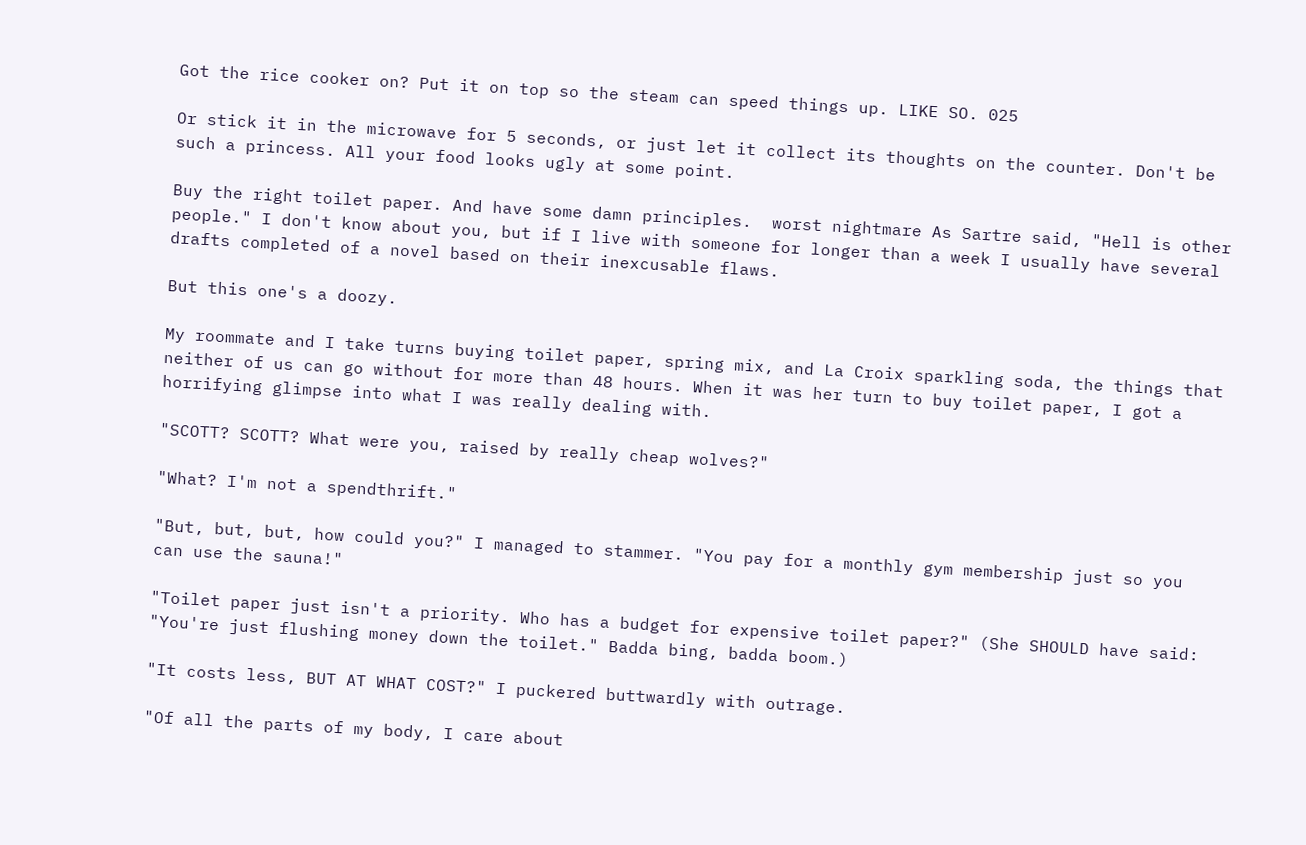Got the rice cooker on? Put it on top so the steam can speed things up. LIKE SO. 025

Or stick it in the microwave for 5 seconds, or just let it collect its thoughts on the counter. Don't be such a princess. All your food looks ugly at some point.

Buy the right toilet paper. And have some damn principles.  worst nightmare As Sartre said, "Hell is other people." I don't know about you, but if I live with someone for longer than a week I usually have several drafts completed of a novel based on their inexcusable flaws.

But this one's a doozy.

My roommate and I take turns buying toilet paper, spring mix, and La Croix sparkling soda, the things that neither of us can go without for more than 48 hours. When it was her turn to buy toilet paper, I got a horrifying glimpse into what I was really dealing with.

"SCOTT? SCOTT? What were you, raised by really cheap wolves?"

"What? I'm not a spendthrift."

"But, but, but, how could you?" I managed to stammer. "You pay for a monthly gym membership just so you can use the sauna!"

"Toilet paper just isn't a priority. Who has a budget for expensive toilet paper?" (She SHOULD have said: "You're just flushing money down the toilet." Badda bing, badda boom.)

"It costs less, BUT AT WHAT COST?" I puckered buttwardly with outrage.

"Of all the parts of my body, I care about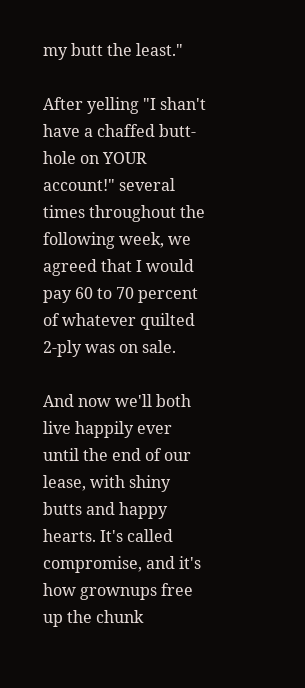my butt the least."

After yelling "I shan't have a chaffed butt-hole on YOUR account!" several times throughout the following week, we agreed that I would pay 60 to 70 percent of whatever quilted 2-ply was on sale.

And now we'll both live happily ever until the end of our lease, with shiny butts and happy hearts. It's called compromise, and it's how grownups free up the chunk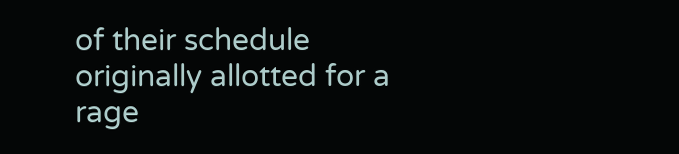of their schedule originally allotted for a rage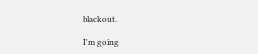blackout.

I'm going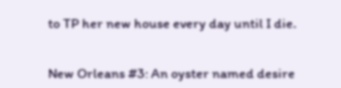to TP her new house every day until I die.


New Orleans #3: An oyster named desire